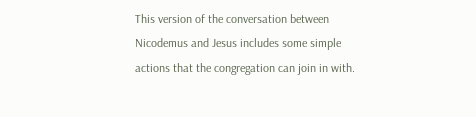This version of the conversation between Nicodemus and Jesus includes some simple actions that the congregation can join in with.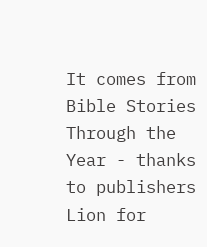It comes from Bible Stories Through the Year - thanks to publishers Lion for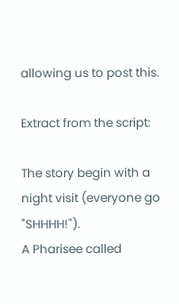allowing us to post this.

Extract from the script:

The story begin with a night visit (everyone go "SHHHH!").
A Pharisee called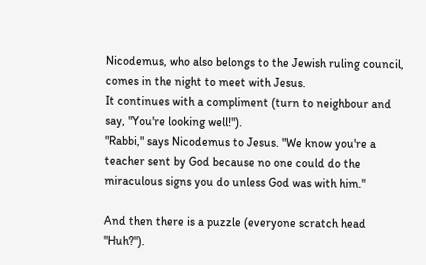Nicodemus, who also belongs to the Jewish ruling council, comes in the night to meet with Jesus.
It continues with a compliment (turn to neighbour and say, "You're looking well!").
"Rabbi," says Nicodemus to Jesus. "We know you're a teacher sent by God because no one could do the miraculous signs you do unless God was with him."

And then there is a puzzle (everyone scratch head "Huh?").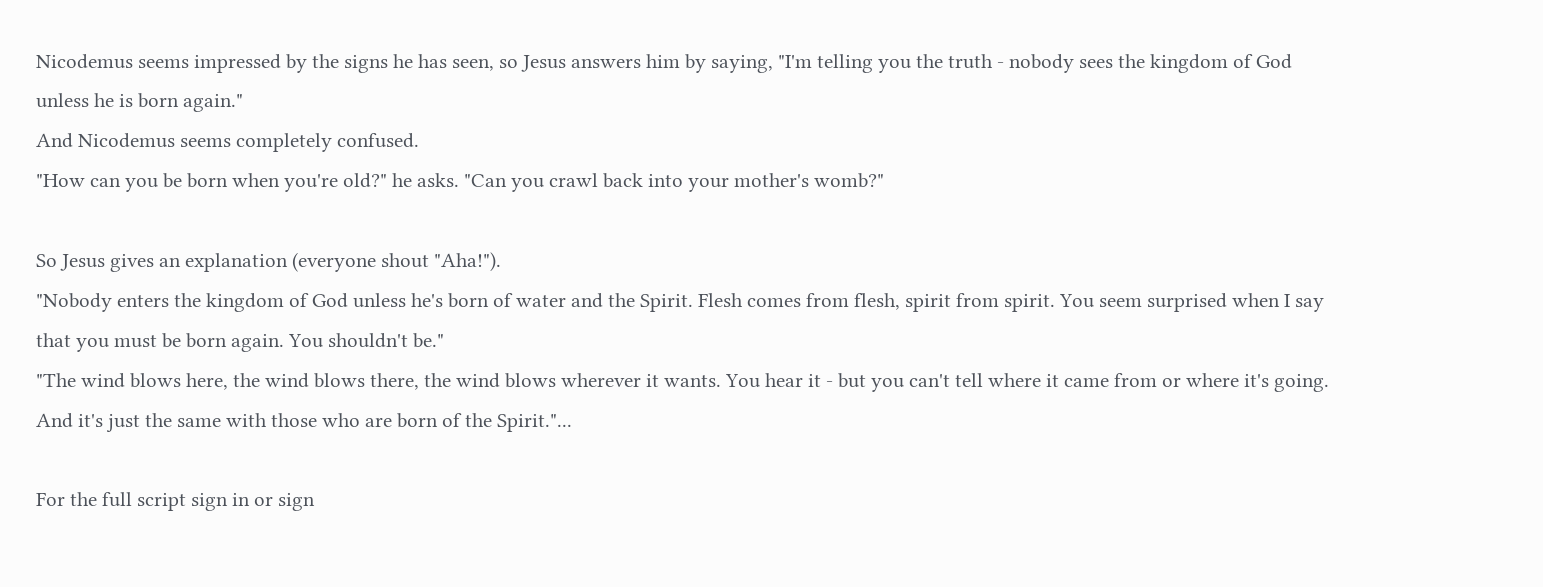Nicodemus seems impressed by the signs he has seen, so Jesus answers him by saying, "I'm telling you the truth - nobody sees the kingdom of God unless he is born again."
And Nicodemus seems completely confused.
"How can you be born when you're old?" he asks. "Can you crawl back into your mother's womb?"

So Jesus gives an explanation (everyone shout "Aha!").
"Nobody enters the kingdom of God unless he's born of water and the Spirit. Flesh comes from flesh, spirit from spirit. You seem surprised when I say that you must be born again. You shouldn't be."
"The wind blows here, the wind blows there, the wind blows wherever it wants. You hear it - but you can't tell where it came from or where it's going. And it's just the same with those who are born of the Spirit."...

For the full script sign in or sign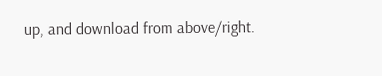up, and download from above/right.